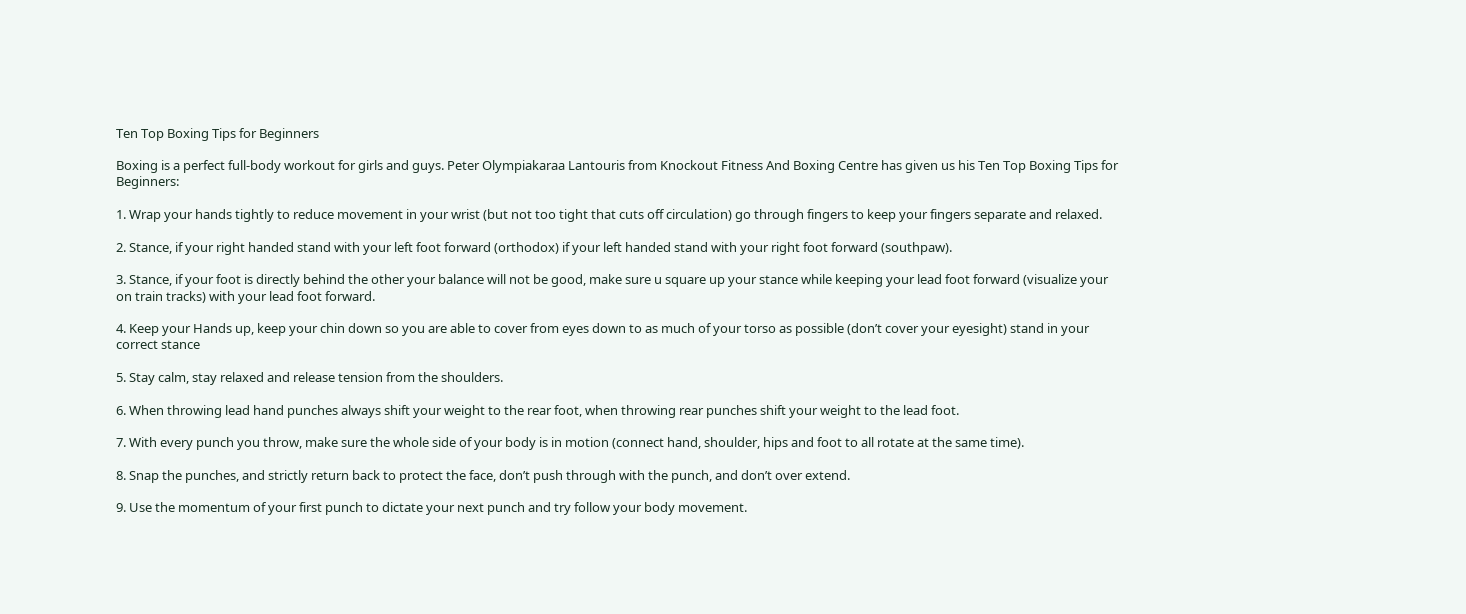Ten Top Boxing Tips for Beginners

Boxing is a perfect full-body workout for girls and guys. Peter Olympiakaraa Lantouris from Knockout Fitness And Boxing Centre has given us his Ten Top Boxing Tips for Beginners:

1. Wrap your hands tightly to reduce movement in your wrist (but not too tight that cuts off circulation) go through fingers to keep your fingers separate and relaxed.

2. Stance, if your right handed stand with your left foot forward (orthodox) if your left handed stand with your right foot forward (southpaw).

3. Stance, if your foot is directly behind the other your balance will not be good, make sure u square up your stance while keeping your lead foot forward (visualize your on train tracks) with your lead foot forward.

4. Keep your Hands up, keep your chin down so you are able to cover from eyes down to as much of your torso as possible (don’t cover your eyesight) stand in your correct stance

5. Stay calm, stay relaxed and release tension from the shoulders.

6. When throwing lead hand punches always shift your weight to the rear foot, when throwing rear punches shift your weight to the lead foot.

7. With every punch you throw, make sure the whole side of your body is in motion (connect hand, shoulder, hips and foot to all rotate at the same time).

8. Snap the punches, and strictly return back to protect the face, don’t push through with the punch, and don’t over extend.

9. Use the momentum of your first punch to dictate your next punch and try follow your body movement.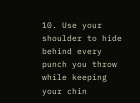10. Use your shoulder to hide behind every punch you throw while keeping your chin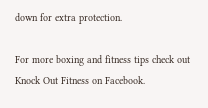down for extra protection.

For more boxing and fitness tips check out Knock Out Fitness on Facebook.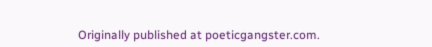Originally published at poeticgangster.com.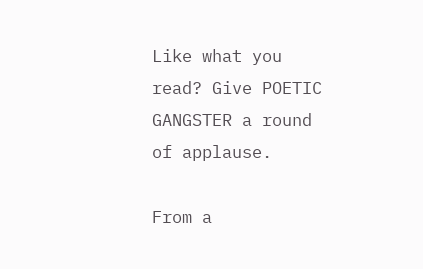Like what you read? Give POETIC GANGSTER a round of applause.

From a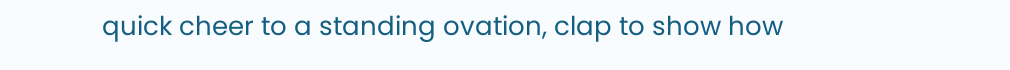quick cheer to a standing ovation, clap to show how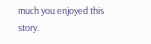much you enjoyed this story.